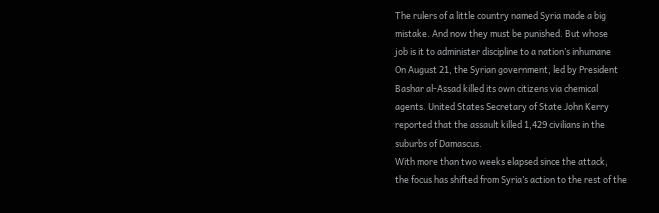The rulers of a little country named Syria made a big
mistake. And now they must be punished. But whose
job is it to administer discipline to a nation’s inhumane
On August 21, the Syrian government, led by President
Bashar al-Assad killed its own citizens via chemical
agents. United States Secretary of State John Kerry
reported that the assault killed 1,429 civilians in the
suburbs of Damascus.
With more than two weeks elapsed since the attack,
the focus has shifted from Syria’s action to the rest of the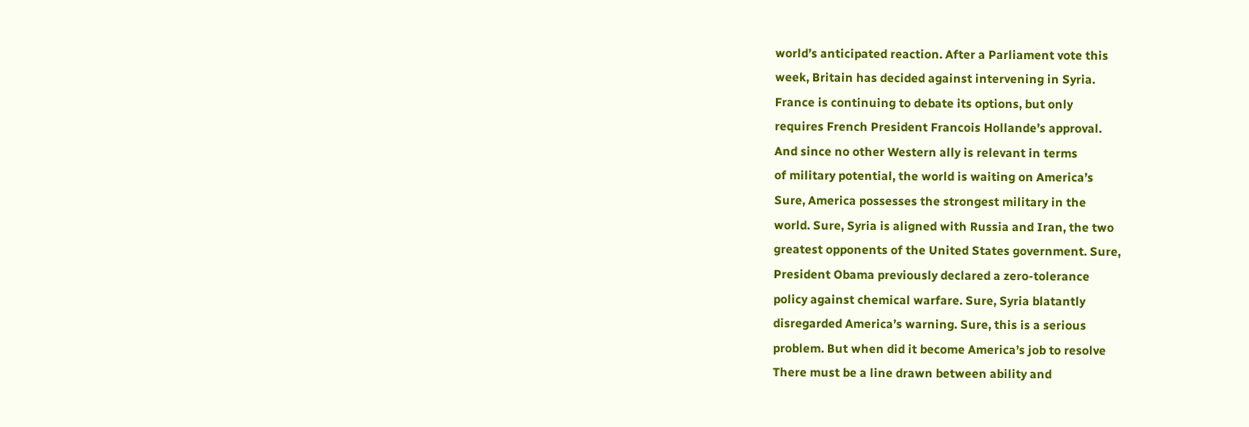world’s anticipated reaction. After a Parliament vote this
week, Britain has decided against intervening in Syria.
France is continuing to debate its options, but only
requires French President Francois Hollande’s approval.
And since no other Western ally is relevant in terms
of military potential, the world is waiting on America’s
Sure, America possesses the strongest military in the
world. Sure, Syria is aligned with Russia and Iran, the two
greatest opponents of the United States government. Sure,
President Obama previously declared a zero-tolerance
policy against chemical warfare. Sure, Syria blatantly
disregarded America’s warning. Sure, this is a serious
problem. But when did it become America’s job to resolve
There must be a line drawn between ability and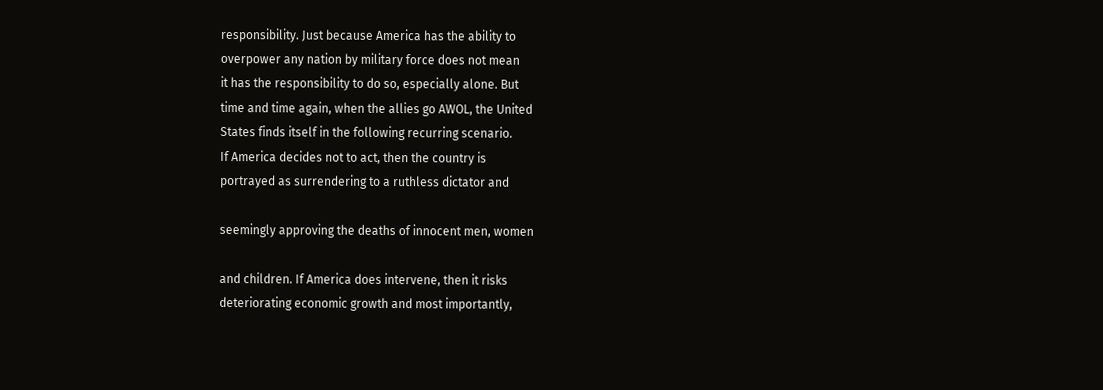responsibility. Just because America has the ability to
overpower any nation by military force does not mean
it has the responsibility to do so, especially alone. But
time and time again, when the allies go AWOL, the United
States finds itself in the following recurring scenario.
If America decides not to act, then the country is
portrayed as surrendering to a ruthless dictator and

seemingly approving the deaths of innocent men, women

and children. If America does intervene, then it risks
deteriorating economic growth and most importantly,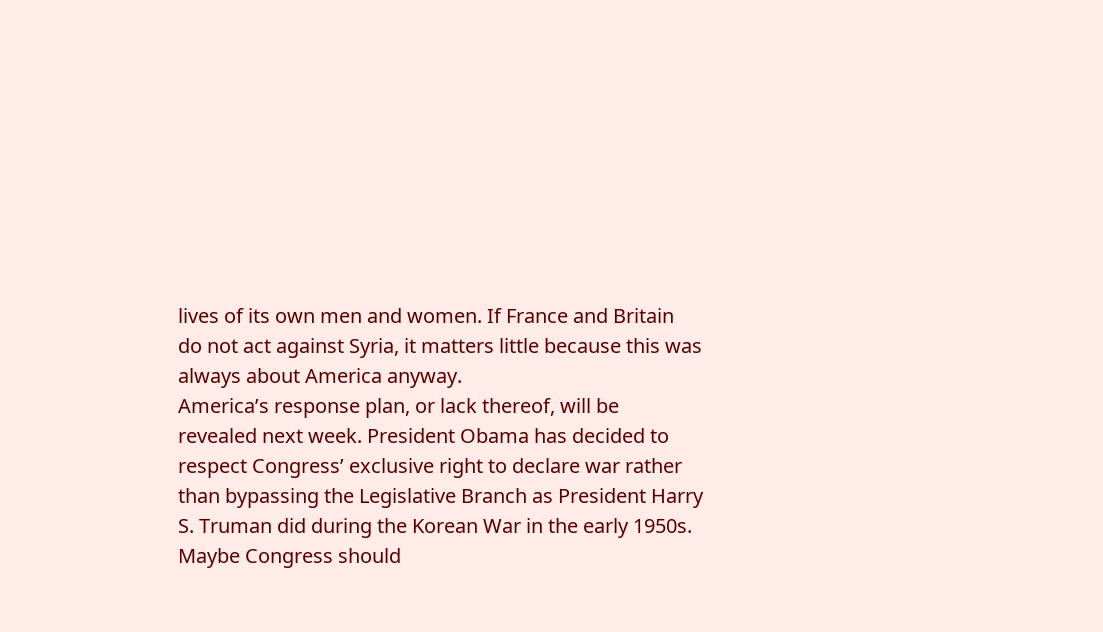lives of its own men and women. If France and Britain
do not act against Syria, it matters little because this was
always about America anyway.
America’s response plan, or lack thereof, will be
revealed next week. President Obama has decided to
respect Congress’ exclusive right to declare war rather
than bypassing the Legislative Branch as President Harry
S. Truman did during the Korean War in the early 1950s.
Maybe Congress should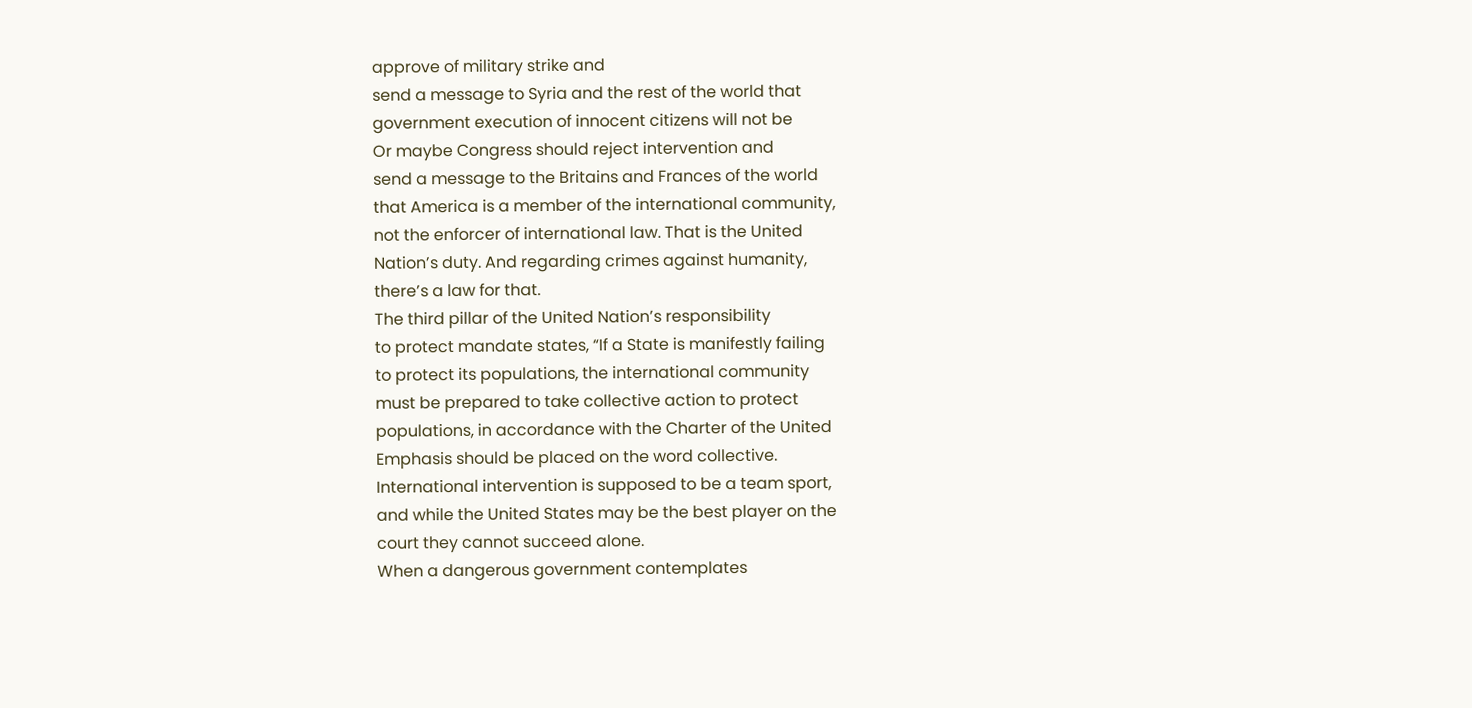approve of military strike and
send a message to Syria and the rest of the world that
government execution of innocent citizens will not be
Or maybe Congress should reject intervention and
send a message to the Britains and Frances of the world
that America is a member of the international community,
not the enforcer of international law. That is the United
Nation’s duty. And regarding crimes against humanity,
there’s a law for that.
The third pillar of the United Nation’s responsibility
to protect mandate states, “If a State is manifestly failing
to protect its populations, the international community
must be prepared to take collective action to protect
populations, in accordance with the Charter of the United
Emphasis should be placed on the word collective.
International intervention is supposed to be a team sport,
and while the United States may be the best player on the
court they cannot succeed alone.
When a dangerous government contemplates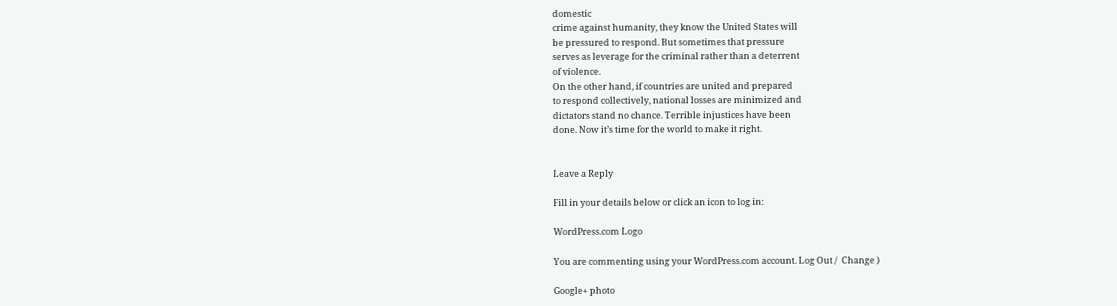domestic
crime against humanity, they know the United States will
be pressured to respond. But sometimes that pressure
serves as leverage for the criminal rather than a deterrent
of violence.
On the other hand, if countries are united and prepared
to respond collectively, national losses are minimized and
dictators stand no chance. Terrible injustices have been
done. Now it’s time for the world to make it right.


Leave a Reply

Fill in your details below or click an icon to log in:

WordPress.com Logo

You are commenting using your WordPress.com account. Log Out /  Change )

Google+ photo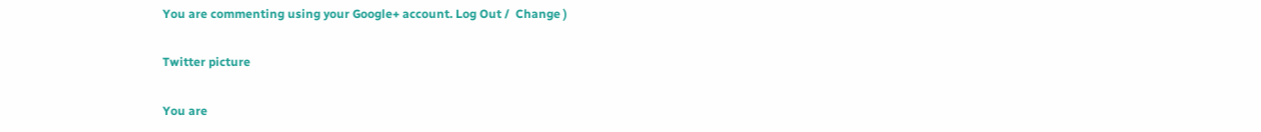You are commenting using your Google+ account. Log Out /  Change )

Twitter picture

You are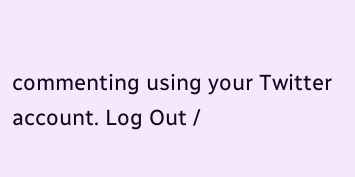commenting using your Twitter account. Log Out /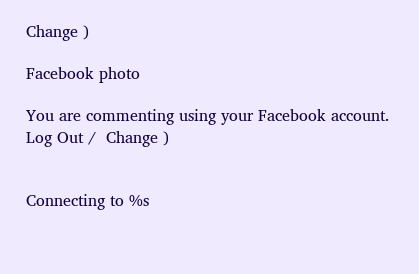Change )

Facebook photo

You are commenting using your Facebook account. Log Out /  Change )


Connecting to %s